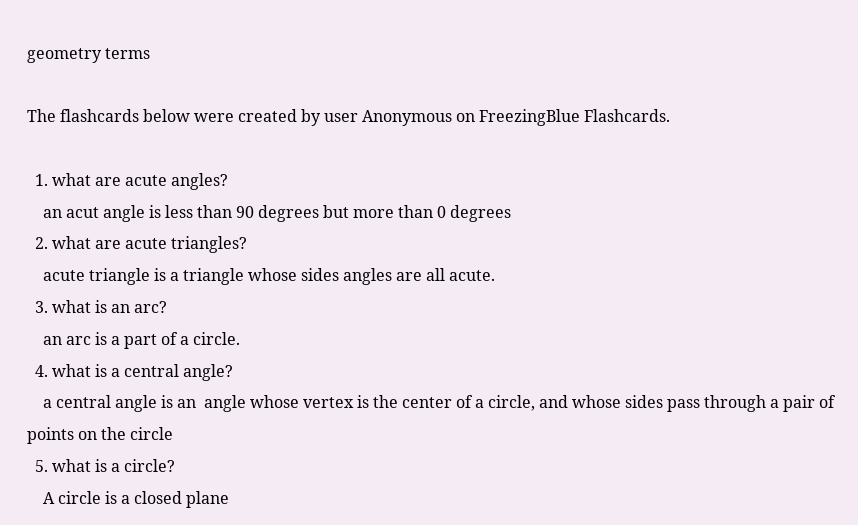geometry terms

The flashcards below were created by user Anonymous on FreezingBlue Flashcards.

  1. what are acute angles?
    an acut angle is less than 90 degrees but more than 0 degrees
  2. what are acute triangles?
    acute triangle is a triangle whose sides angles are all acute.
  3. what is an arc?
    an arc is a part of a circle.
  4. what is a central angle?
    a central angle is an  angle whose vertex is the center of a circle, and whose sides pass through a pair of points on the circle
  5. what is a circle?
    A circle is a closed plane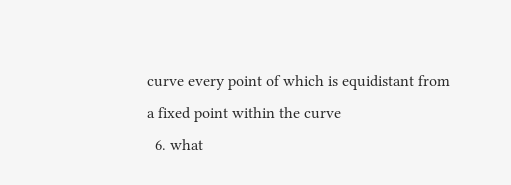curve every point of which is equidistant from a fixed point within the curve
  6. what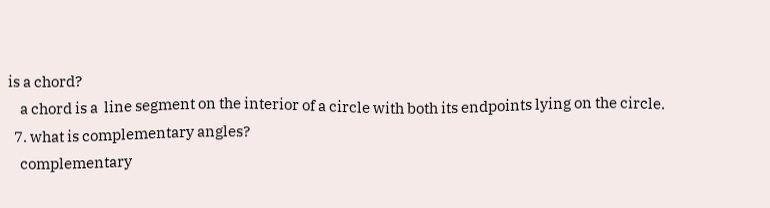is a chord?
    a chord is a  line segment on the interior of a circle with both its endpoints lying on the circle.
  7. what is complementary angles?
    complementary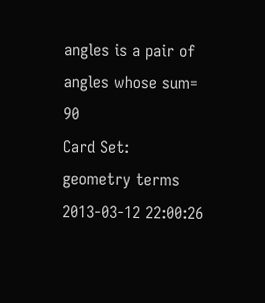angles is a pair of angles whose sum= 90
Card Set:
geometry terms
2013-03-12 22:00:26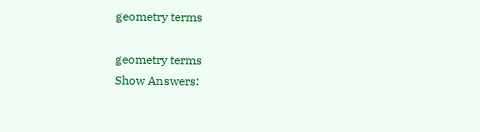geometry terms

geometry terms
Show Answers: